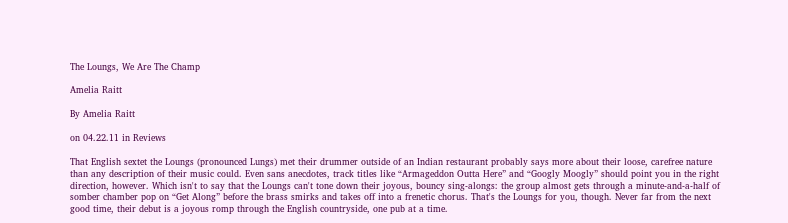The Loungs, We Are The Champ

Amelia Raitt

By Amelia Raitt

on 04.22.11 in Reviews

That English sextet the Loungs (pronounced Lungs) met their drummer outside of an Indian restaurant probably says more about their loose, carefree nature than any description of their music could. Even sans anecdotes, track titles like “Armageddon Outta Here” and “Googly Moogly” should point you in the right direction, however. Which isn't to say that the Loungs can't tone down their joyous, bouncy sing-alongs: the group almost gets through a minute-and-a-half of somber chamber pop on “Get Along” before the brass smirks and takes off into a frenetic chorus. That's the Loungs for you, though. Never far from the next good time, their debut is a joyous romp through the English countryside, one pub at a time.